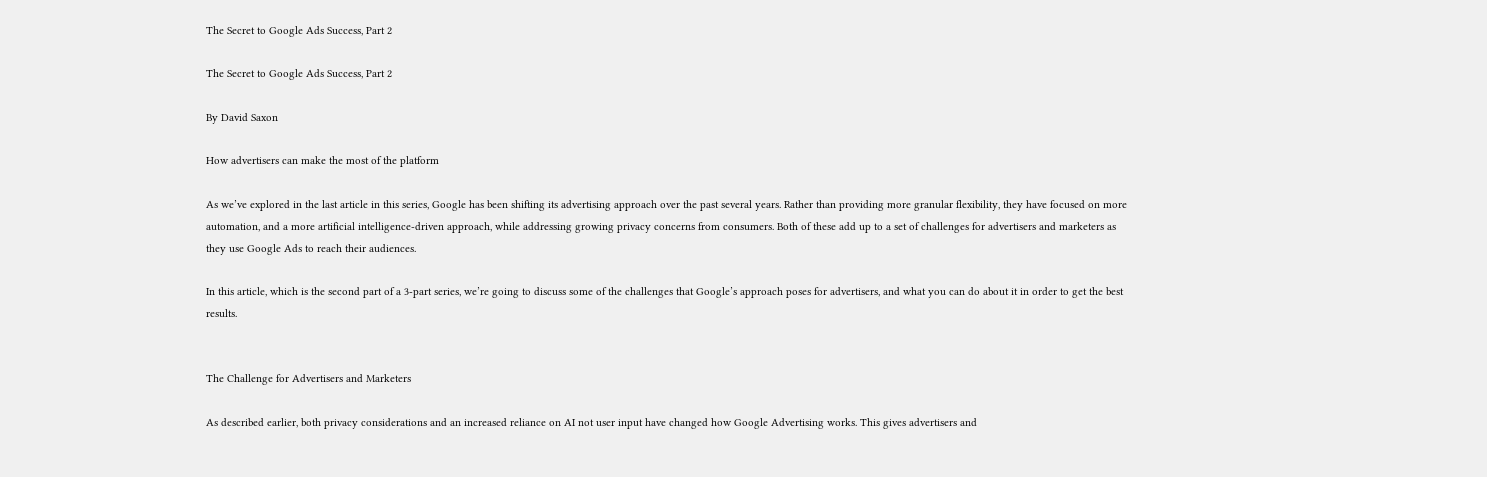The Secret to Google Ads Success, Part 2

The Secret to Google Ads Success, Part 2

By David Saxon

How advertisers can make the most of the platform

As we’ve explored in the last article in this series, Google has been shifting its advertising approach over the past several years. Rather than providing more granular flexibility, they have focused on more automation, and a more artificial intelligence-driven approach, while addressing growing privacy concerns from consumers. Both of these add up to a set of challenges for advertisers and marketers as they use Google Ads to reach their audiences.

In this article, which is the second part of a 3-part series, we’re going to discuss some of the challenges that Google’s approach poses for advertisers, and what you can do about it in order to get the best results.


The Challenge for Advertisers and Marketers

As described earlier, both privacy considerations and an increased reliance on AI not user input have changed how Google Advertising works. This gives advertisers and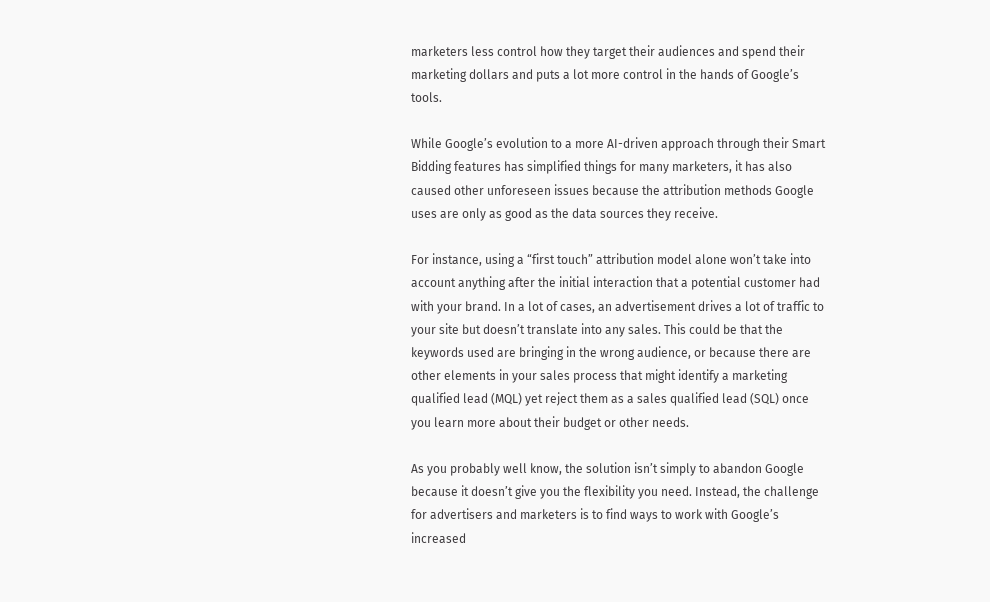marketers less control how they target their audiences and spend their marketing dollars and puts a lot more control in the hands of Google’s tools.

While Google’s evolution to a more AI-driven approach through their Smart Bidding features has simplified things for many marketers, it has also caused other unforeseen issues because the attribution methods Google uses are only as good as the data sources they receive.

For instance, using a “first touch” attribution model alone won’t take into account anything after the initial interaction that a potential customer had with your brand. In a lot of cases, an advertisement drives a lot of traffic to your site but doesn’t translate into any sales. This could be that the keywords used are bringing in the wrong audience, or because there are other elements in your sales process that might identify a marketing qualified lead (MQL) yet reject them as a sales qualified lead (SQL) once you learn more about their budget or other needs.

As you probably well know, the solution isn’t simply to abandon Google because it doesn’t give you the flexibility you need. Instead, the challenge for advertisers and marketers is to find ways to work with Google’s increased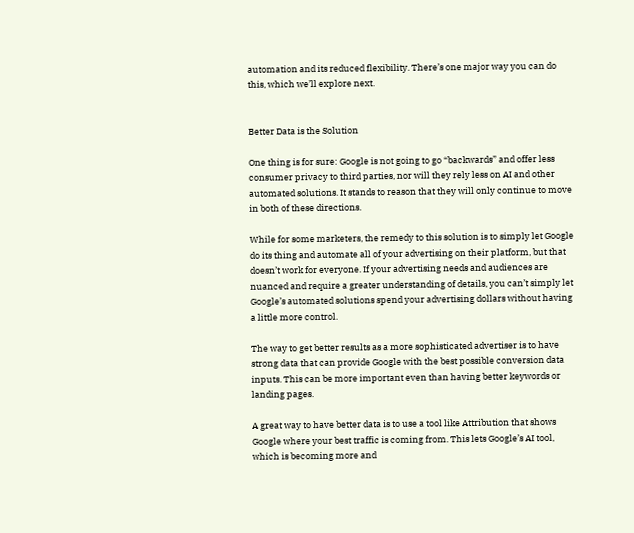automation and its reduced flexibility. There’s one major way you can do this, which we’ll explore next.


Better Data is the Solution

One thing is for sure: Google is not going to go “backwards” and offer less consumer privacy to third parties, nor will they rely less on AI and other automated solutions. It stands to reason that they will only continue to move in both of these directions.

While for some marketers, the remedy to this solution is to simply let Google do its thing and automate all of your advertising on their platform, but that doesn’t work for everyone. If your advertising needs and audiences are nuanced and require a greater understanding of details, you can’t simply let Google’s automated solutions spend your advertising dollars without having a little more control.

The way to get better results as a more sophisticated advertiser is to have strong data that can provide Google with the best possible conversion data inputs. This can be more important even than having better keywords or landing pages.

A great way to have better data is to use a tool like Attribution that shows Google where your best traffic is coming from. This lets Google’s AI tool, which is becoming more and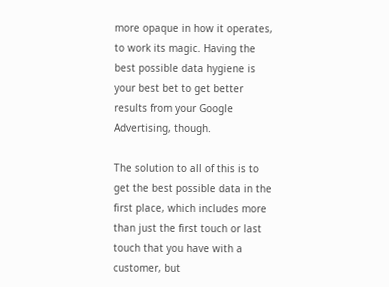more opaque in how it operates, to work its magic. Having the best possible data hygiene is your best bet to get better results from your Google Advertising, though.

The solution to all of this is to get the best possible data in the first place, which includes more than just the first touch or last touch that you have with a customer, but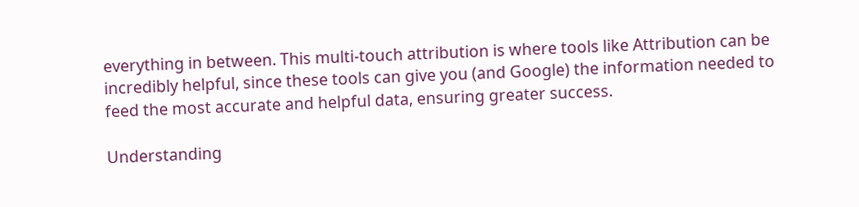everything in between. This multi-touch attribution is where tools like Attribution can be incredibly helpful, since these tools can give you (and Google) the information needed to feed the most accurate and helpful data, ensuring greater success.

Understanding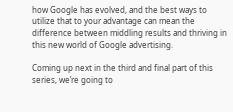how Google has evolved, and the best ways to utilize that to your advantage can mean the difference between middling results and thriving in this new world of Google advertising.

Coming up next in the third and final part of this series, we’re going to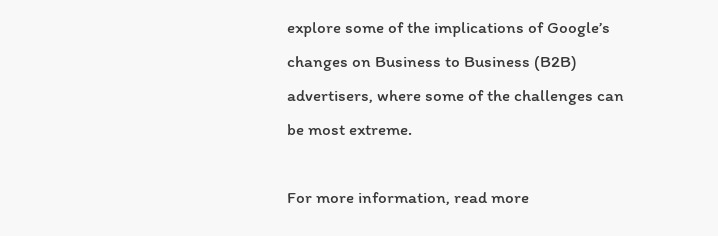explore some of the implications of Google’s changes on Business to Business (B2B) advertisers, where some of the challenges can be most extreme.

For more information, read more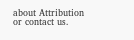about Attribution or contact us.